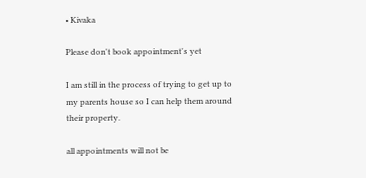• Kivaka

Please don't book appointment's yet

I am still in the process of trying to get up to my parents house so I can help them around their property.

all appointments will not be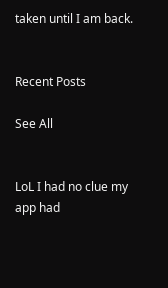taken until I am back.


Recent Posts

See All


LoL I had no clue my app had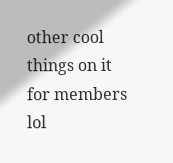other cool things on it for members lol